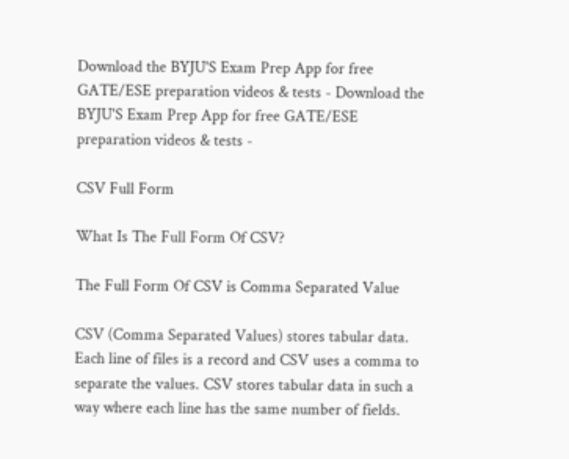Download the BYJU'S Exam Prep App for free GATE/ESE preparation videos & tests - Download the BYJU'S Exam Prep App for free GATE/ESE preparation videos & tests -

CSV Full Form

What Is The Full Form Of CSV?

The Full Form Of CSV is Comma Separated Value

CSV (Comma Separated Values) stores tabular data. Each line of files is a record and CSV uses a comma to separate the values. CSV stores tabular data in such a way where each line has the same number of fields.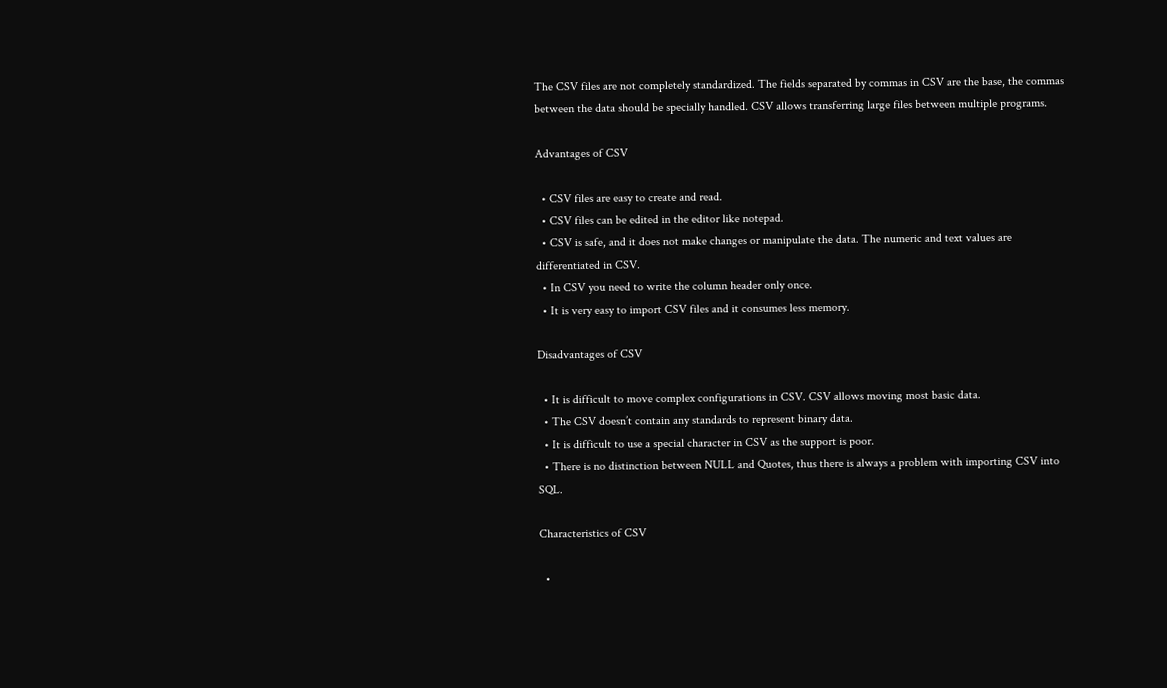The CSV files are not completely standardized. The fields separated by commas in CSV are the base, the commas between the data should be specially handled. CSV allows transferring large files between multiple programs.

Advantages of CSV

  • CSV files are easy to create and read.
  • CSV files can be edited in the editor like notepad.
  • CSV is safe, and it does not make changes or manipulate the data. The numeric and text values are differentiated in CSV.
  • In CSV you need to write the column header only once.
  • It is very easy to import CSV files and it consumes less memory.

Disadvantages of CSV

  • It is difficult to move complex configurations in CSV. CSV allows moving most basic data.
  • The CSV doesn’t contain any standards to represent binary data.
  • It is difficult to use a special character in CSV as the support is poor.
  • There is no distinction between NULL and Quotes, thus there is always a problem with importing CSV into SQL.

Characteristics of CSV

  •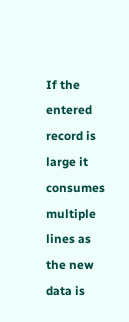If the entered record is large it consumes multiple lines as the new data is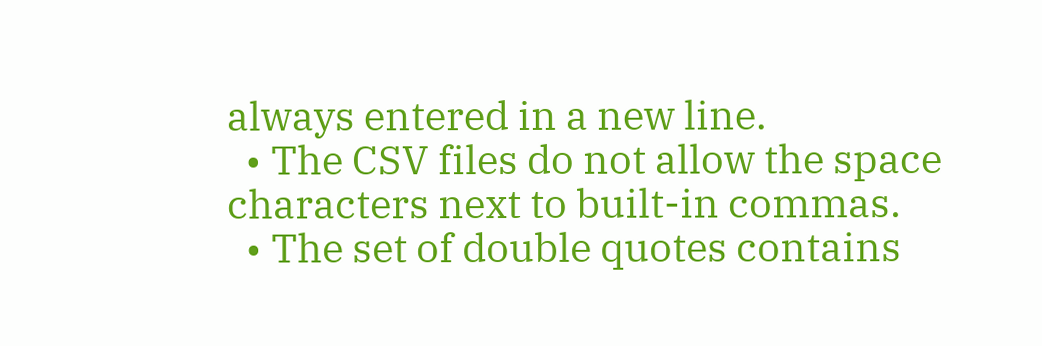always entered in a new line.
  • The CSV files do not allow the space characters next to built-in commas.
  • The set of double quotes contains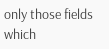only those fields which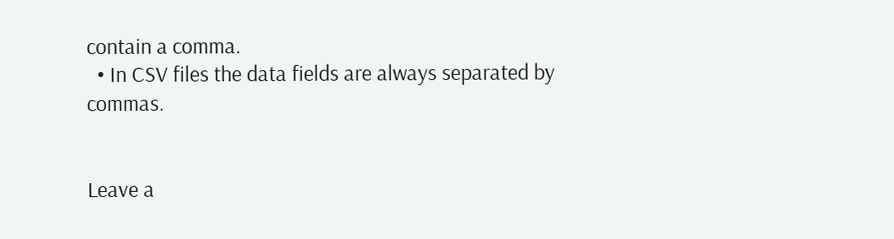contain a comma.
  • In CSV files the data fields are always separated by commas.


Leave a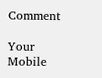Comment

Your Mobile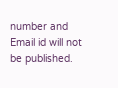number and Email id will not be published.